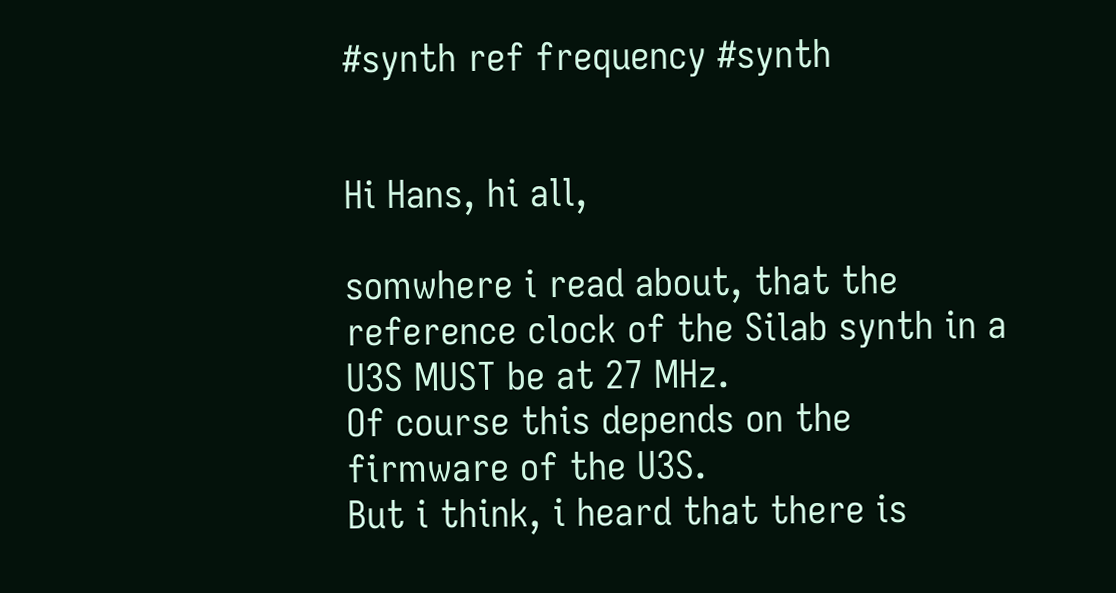#synth ref frequency #synth


Hi Hans, hi all,

somwhere i read about, that the reference clock of the Silab synth in a U3S MUST be at 27 MHz.
Of course this depends on the firmware of the U3S.
But i think, i heard that there is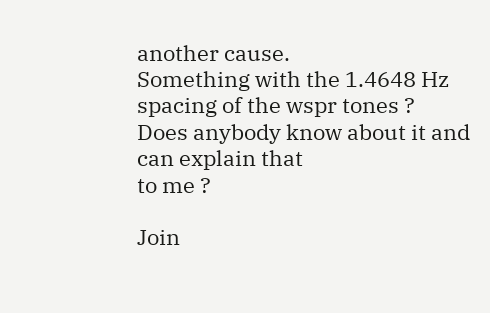another cause.
Something with the 1.4648 Hz spacing of the wspr tones ?
Does anybody know about it and can explain that
to me ?

Join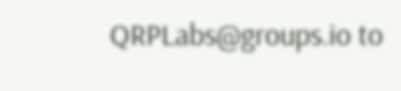QRPLabs@groups.io to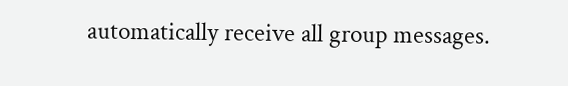automatically receive all group messages.